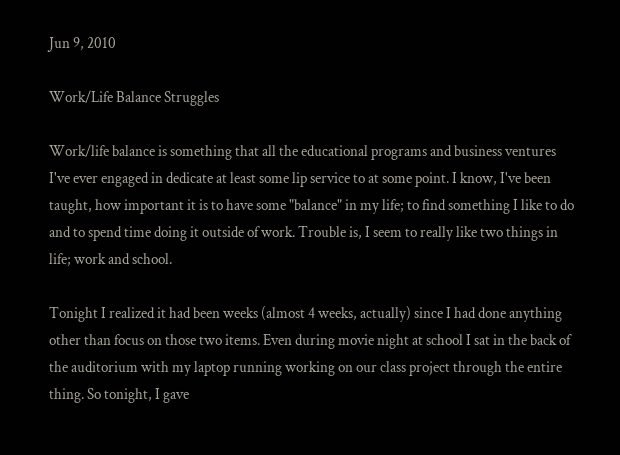Jun 9, 2010

Work/Life Balance Struggles

Work/life balance is something that all the educational programs and business ventures I've ever engaged in dedicate at least some lip service to at some point. I know, I've been taught, how important it is to have some "balance" in my life; to find something I like to do and to spend time doing it outside of work. Trouble is, I seem to really like two things in life; work and school.

Tonight I realized it had been weeks (almost 4 weeks, actually) since I had done anything other than focus on those two items. Even during movie night at school I sat in the back of the auditorium with my laptop running working on our class project through the entire thing. So tonight, I gave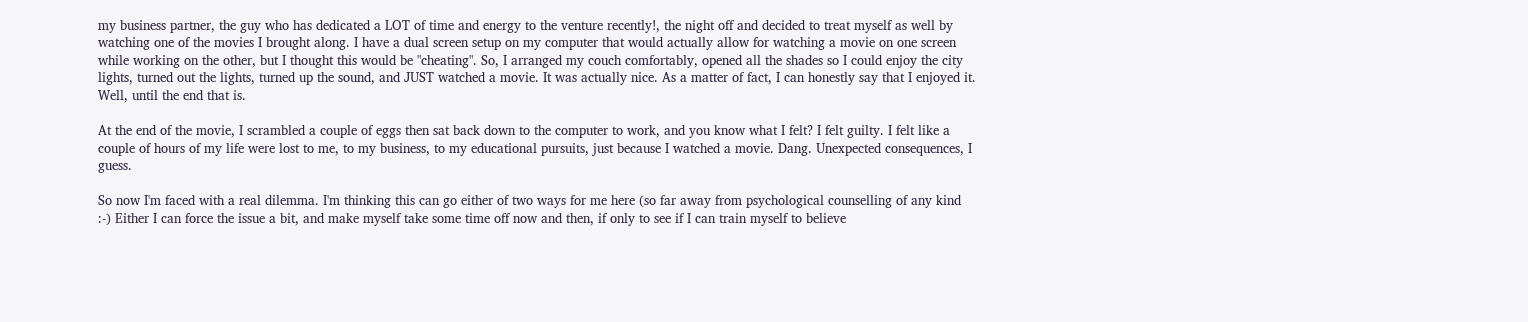my business partner, the guy who has dedicated a LOT of time and energy to the venture recently!, the night off and decided to treat myself as well by watching one of the movies I brought along. I have a dual screen setup on my computer that would actually allow for watching a movie on one screen while working on the other, but I thought this would be "cheating". So, I arranged my couch comfortably, opened all the shades so I could enjoy the city lights, turned out the lights, turned up the sound, and JUST watched a movie. It was actually nice. As a matter of fact, I can honestly say that I enjoyed it. Well, until the end that is.

At the end of the movie, I scrambled a couple of eggs then sat back down to the computer to work, and you know what I felt? I felt guilty. I felt like a couple of hours of my life were lost to me, to my business, to my educational pursuits, just because I watched a movie. Dang. Unexpected consequences, I guess.

So now I'm faced with a real dilemma. I'm thinking this can go either of two ways for me here (so far away from psychological counselling of any kind :-) Either I can force the issue a bit, and make myself take some time off now and then, if only to see if I can train myself to believe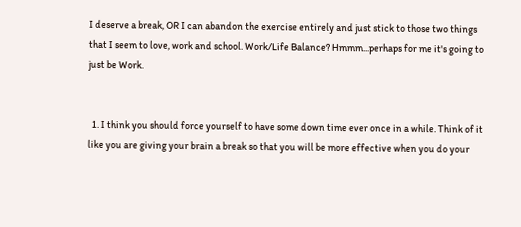I deserve a break, OR I can abandon the exercise entirely and just stick to those two things that I seem to love, work and school. Work/Life Balance? Hmmm...perhaps for me it's going to just be Work.


  1. I think you should force yourself to have some down time ever once in a while. Think of it like you are giving your brain a break so that you will be more effective when you do your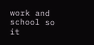work and school so it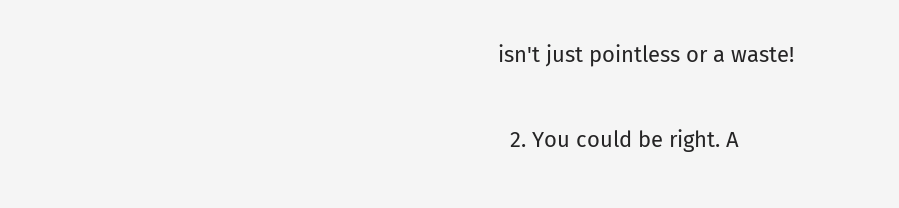isn't just pointless or a waste!

  2. You could be right. A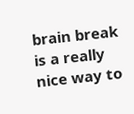brain break is a really nice way to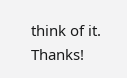think of it. Thanks!